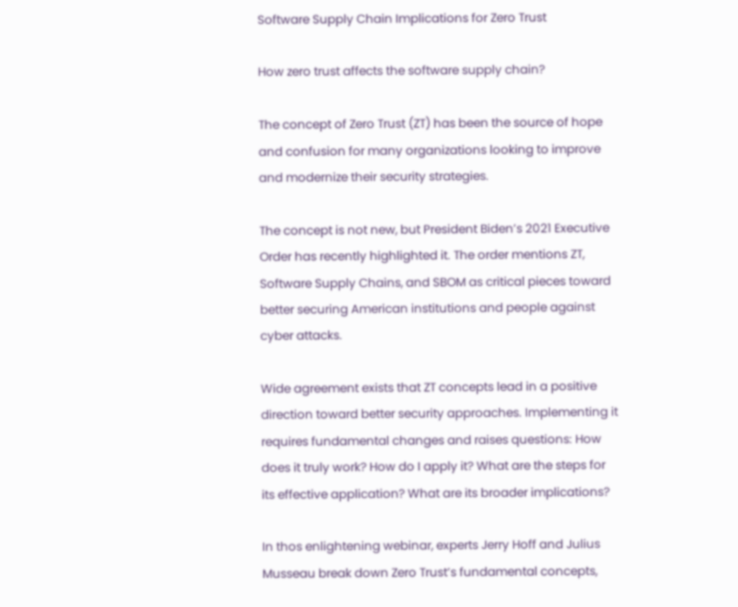Software Supply Chain Implications for Zero Trust

How zero trust affects the software supply chain?

The concept of Zero Trust (ZT) has been the source of hope and confusion for many organizations looking to improve and modernize their security strategies.

The concept is not new, but President Biden’s 2021 Executive Order has recently highlighted it. The order mentions ZT, Software Supply Chains, and SBOM as critical pieces toward better securing American institutions and people against cyber attacks.

Wide agreement exists that ZT concepts lead in a positive direction toward better security approaches. Implementing it requires fundamental changes and raises questions: How does it truly work? How do I apply it? What are the steps for its effective application? What are its broader implications?

In thos enlightening webinar, experts Jerry Hoff and Julius Musseau break down Zero Trust’s fundamental concepts,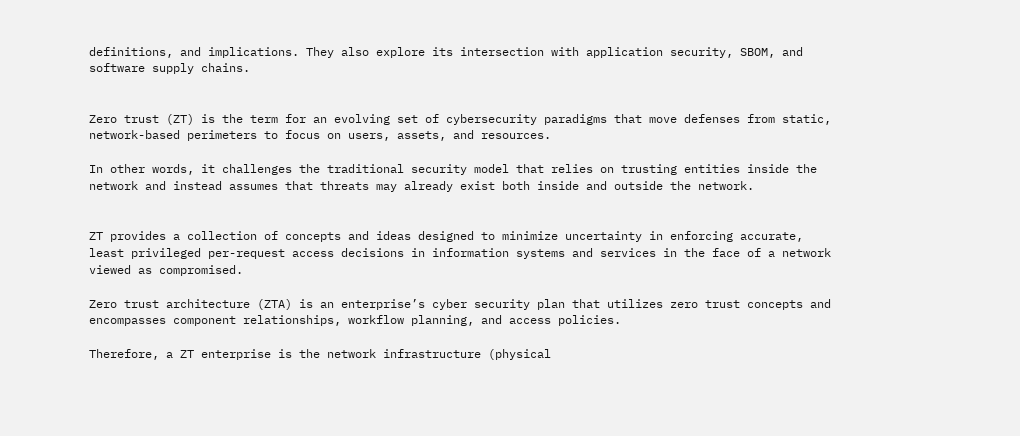definitions, and implications. They also explore its intersection with application security, SBOM, and software supply chains.


Zero trust (ZT) is the term for an evolving set of cybersecurity paradigms that move defenses from static, network-based perimeters to focus on users, assets, and resources.

In other words, it challenges the traditional security model that relies on trusting entities inside the network and instead assumes that threats may already exist both inside and outside the network.


ZT provides a collection of concepts and ideas designed to minimize uncertainty in enforcing accurate, least privileged per-request access decisions in information systems and services in the face of a network viewed as compromised.

Zero trust architecture (ZTA) is an enterprise’s cyber security plan that utilizes zero trust concepts and encompasses component relationships, workflow planning, and access policies.

Therefore, a ZT enterprise is the network infrastructure (physical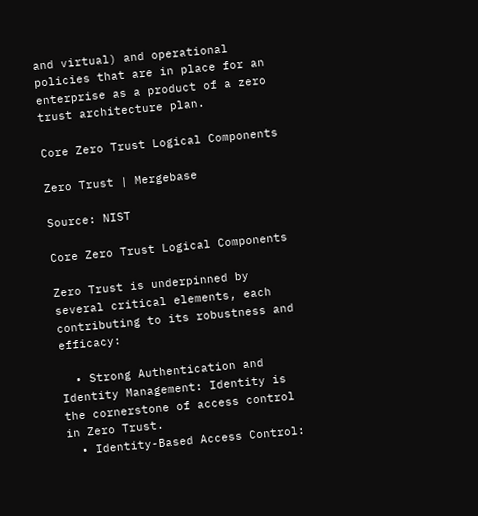and virtual) and operational policies that are in place for an enterprise as a product of a zero trust architecture plan.

Core Zero Trust Logical Components

Zero Trust | Mergebase

Source: NIST

Core Zero Trust Logical Components

Zero Trust is underpinned by several critical elements, each contributing to its robustness and efficacy:

  • Strong Authentication and Identity Management: Identity is the cornerstone of access control in Zero Trust.
  • Identity-Based Access Control: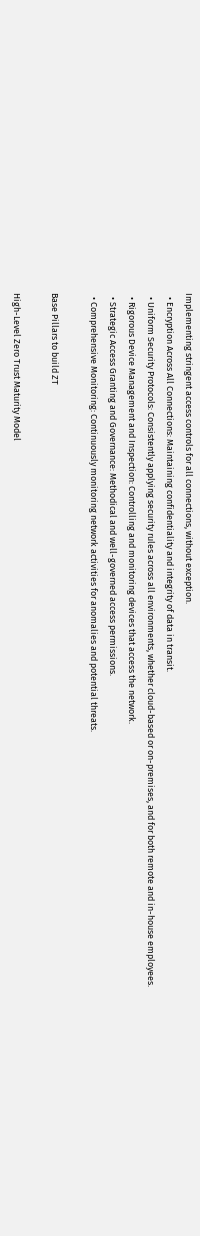Implementing stringent access controls for all connections, without exception.
  • Encryption Across All Connections: Maintaining confidentiality and integrity of data in transit.
  • Uniform Security Protocols: Consistently applying security rules across all environments, whether cloud-based or on-premises, and for both remote and in-house employees.
  • Rigorous Device Management and Inspection: Controlling and monitoring devices that access the network.
  • Strategic Access Granting and Governance: Methodical and well-governed access permissions.
  • Comprehensive Monitoring: Continuously monitoring network activities for anomalies and potential threats.

Base Pillars to build ZT

High-Level Zero Trust Maturity Model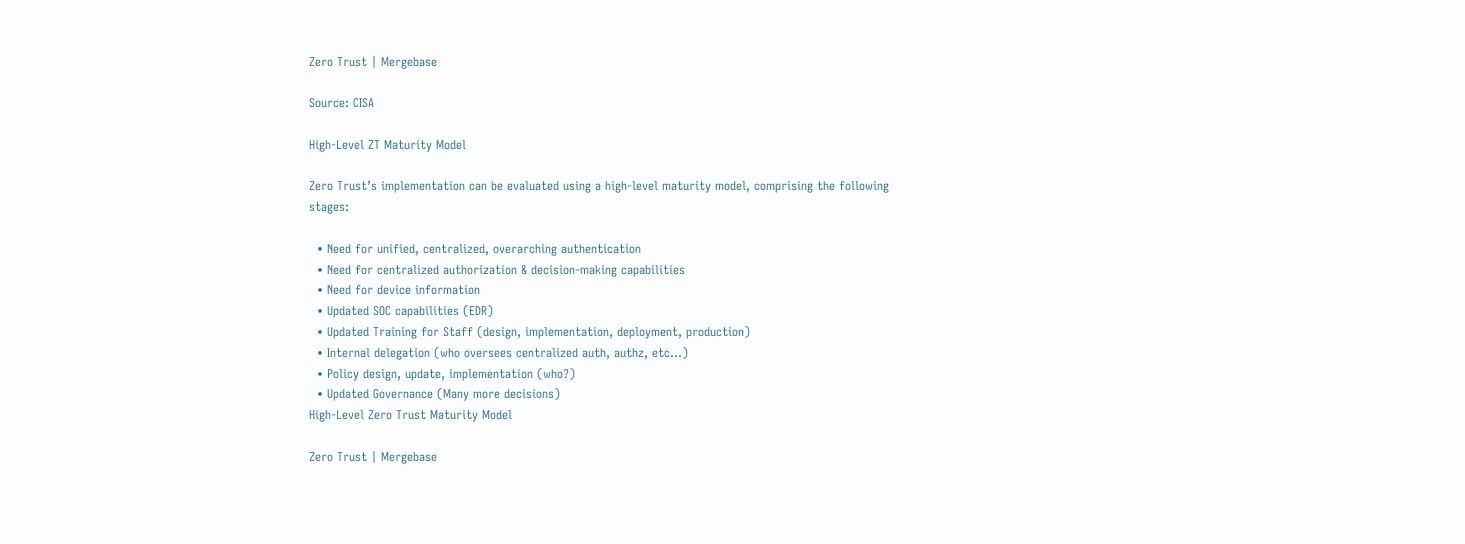Zero Trust | Mergebase

Source: CISA

High-Level ZT Maturity Model

Zero Trust’s implementation can be evaluated using a high-level maturity model, comprising the following stages:

  • Need for unified, centralized, overarching authentication
  • Need for centralized authorization & decision-making capabilities
  • Need for device information
  • Updated SOC capabilities (EDR)
  • Updated Training for Staff (design, implementation, deployment, production)
  • Internal delegation (who oversees centralized auth, authz, etc…)
  • Policy design, update, implementation (who?)
  • Updated Governance (Many more decisions)
High-Level Zero Trust Maturity Model

Zero Trust | Mergebase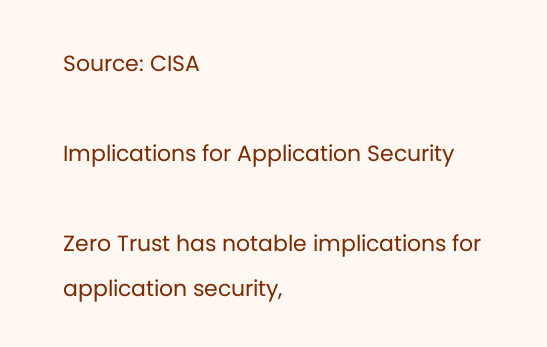Source: CISA

Implications for Application Security

Zero Trust has notable implications for application security,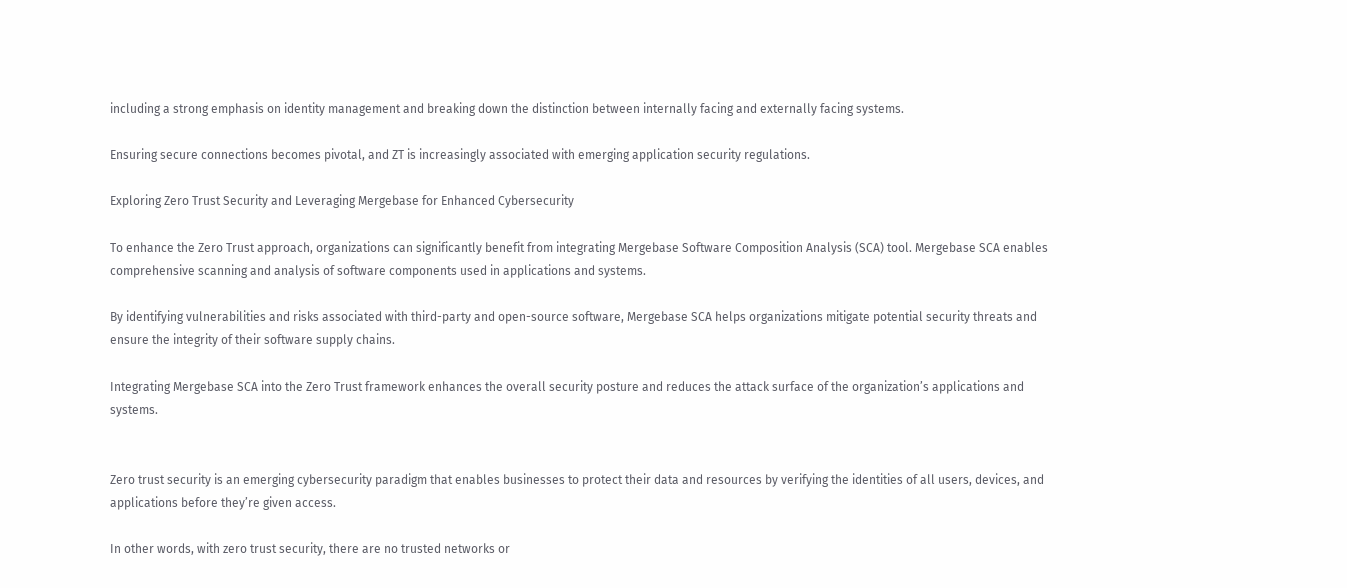including a strong emphasis on identity management and breaking down the distinction between internally facing and externally facing systems.

Ensuring secure connections becomes pivotal, and ZT is increasingly associated with emerging application security regulations.

Exploring Zero Trust Security and Leveraging Mergebase for Enhanced Cybersecurity

To enhance the Zero Trust approach, organizations can significantly benefit from integrating Mergebase Software Composition Analysis (SCA) tool. Mergebase SCA enables comprehensive scanning and analysis of software components used in applications and systems.

By identifying vulnerabilities and risks associated with third-party and open-source software, Mergebase SCA helps organizations mitigate potential security threats and ensure the integrity of their software supply chains.

Integrating Mergebase SCA into the Zero Trust framework enhances the overall security posture and reduces the attack surface of the organization’s applications and systems.


Zero trust security is an emerging cybersecurity paradigm that enables businesses to protect their data and resources by verifying the identities of all users, devices, and applications before they’re given access.

In other words, with zero trust security, there are no trusted networks or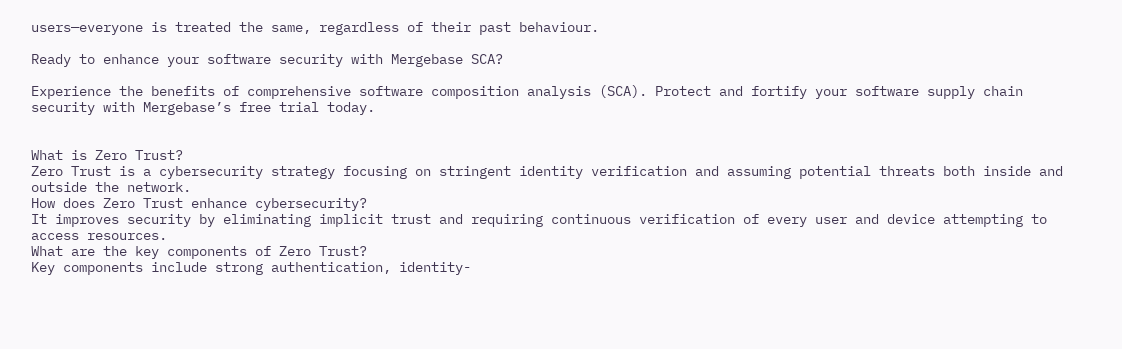users—everyone is treated the same, regardless of their past behaviour.

Ready to enhance your software security with Mergebase SCA?

Experience the benefits of comprehensive software composition analysis (SCA). Protect and fortify your software supply chain security with Mergebase’s free trial today.


What is Zero Trust?
Zero Trust is a cybersecurity strategy focusing on stringent identity verification and assuming potential threats both inside and outside the network.
How does Zero Trust enhance cybersecurity?
It improves security by eliminating implicit trust and requiring continuous verification of every user and device attempting to access resources.
What are the key components of Zero Trust?
Key components include strong authentication, identity-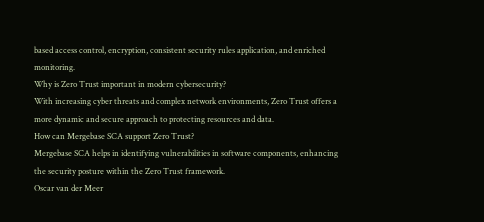based access control, encryption, consistent security rules application, and enriched monitoring.
Why is Zero Trust important in modern cybersecurity?
With increasing cyber threats and complex network environments, Zero Trust offers a more dynamic and secure approach to protecting resources and data.
How can Mergebase SCA support Zero Trust?
Mergebase SCA helps in identifying vulnerabilities in software components, enhancing the security posture within the Zero Trust framework.
Oscar van der Meer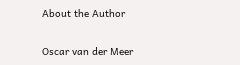About the Author

Oscar van der Meer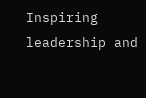Inspiring leadership and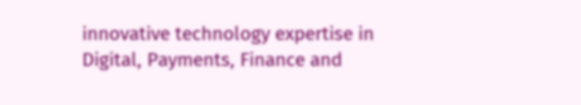innovative technology expertise in Digital, Payments, Finance and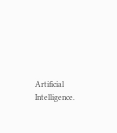Artificial Intelligence.